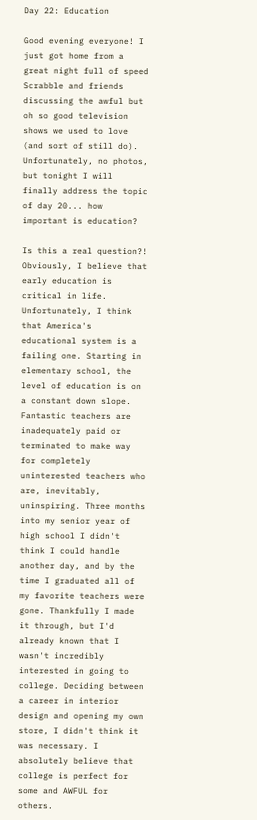Day 22: Education

Good evening everyone! I just got home from a great night full of speed Scrabble and friends discussing the awful but oh so good television shows we used to love (and sort of still do). Unfortunately, no photos, but tonight I will finally address the topic of day 20... how important is education?

Is this a real question?! Obviously, I believe that early education is critical in life. Unfortunately, I think that America's educational system is a failing one. Starting in elementary school, the level of education is on a constant down slope. Fantastic teachers are inadequately paid or terminated to make way for completely uninterested teachers who are, inevitably, uninspiring. Three months into my senior year of high school I didn't think I could handle another day, and by the time I graduated all of my favorite teachers were gone. Thankfully I made it through, but I'd already known that I wasn't incredibly interested in going to college. Deciding between a career in interior design and opening my own store, I didn't think it was necessary. I absolutely believe that college is perfect for some and AWFUL for others.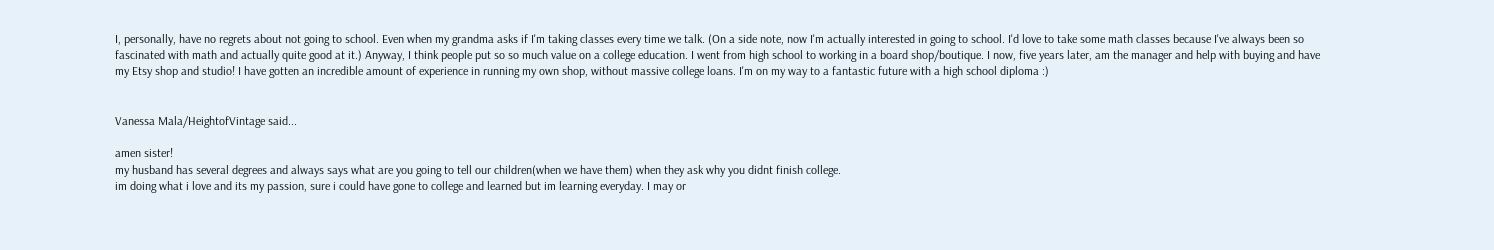I, personally, have no regrets about not going to school. Even when my grandma asks if I'm taking classes every time we talk. (On a side note, now I'm actually interested in going to school. I'd love to take some math classes because I've always been so fascinated with math and actually quite good at it.) Anyway, I think people put so so much value on a college education. I went from high school to working in a board shop/boutique. I now, five years later, am the manager and help with buying and have my Etsy shop and studio! I have gotten an incredible amount of experience in running my own shop, without massive college loans. I'm on my way to a fantastic future with a high school diploma :)


Vanessa Mala/HeightofVintage said...

amen sister!
my husband has several degrees and always says what are you going to tell our children(when we have them) when they ask why you didnt finish college.
im doing what i love and its my passion, sure i could have gone to college and learned but im learning everyday. I may or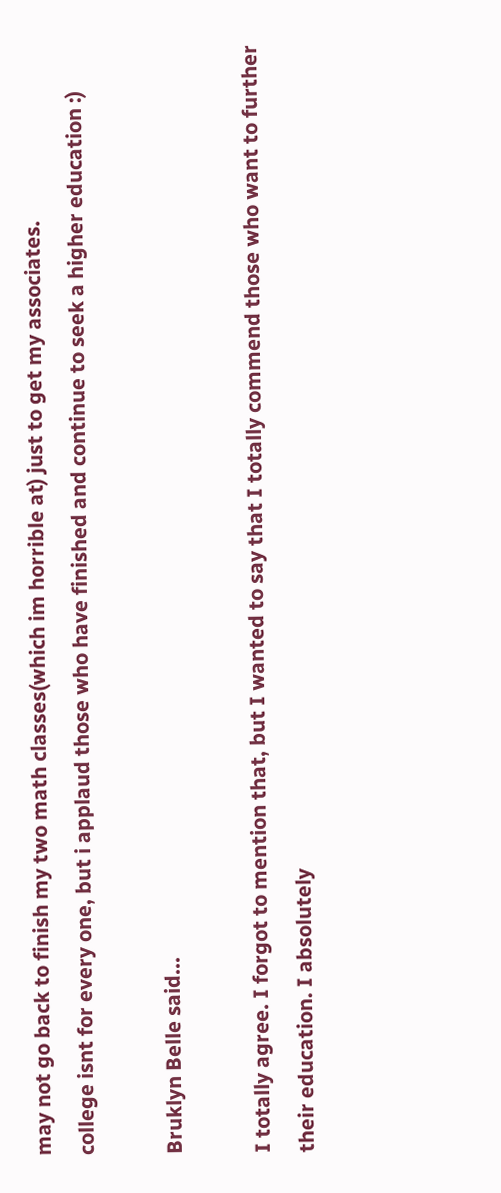may not go back to finish my two math classes(which im horrible at) just to get my associates.
college isnt for every one, but i applaud those who have finished and continue to seek a higher education :)

Bruklyn Belle said...

I totally agree. I forgot to mention that, but I wanted to say that I totally commend those who want to further their education. I absolutely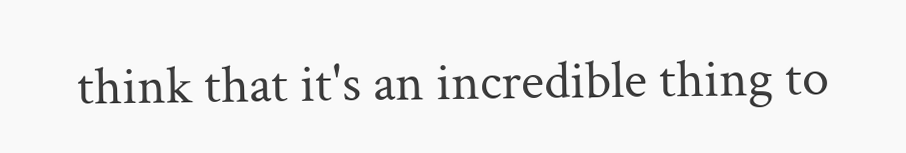think that it's an incredible thing to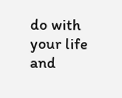do with your life and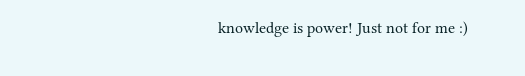knowledge is power! Just not for me :)